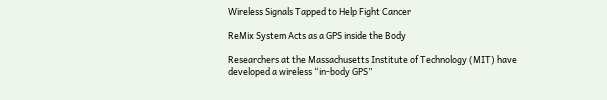Wireless Signals Tapped to Help Fight Cancer

ReMix System Acts as a GPS inside the Body

Researchers at the Massachusetts Institute of Technology (MIT) have developed a wireless “in-body GPS”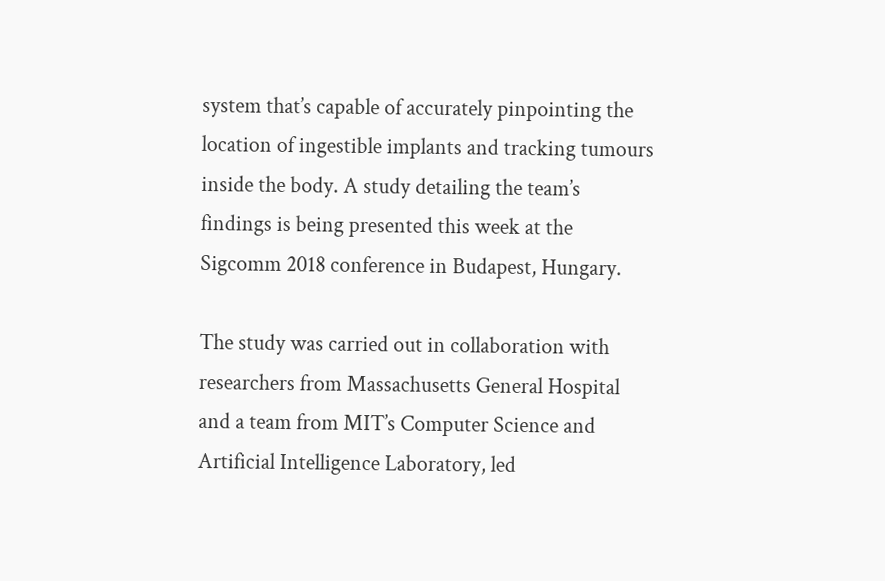system that’s capable of accurately pinpointing the location of ingestible implants and tracking tumours inside the body. A study detailing the team’s findings is being presented this week at the Sigcomm 2018 conference in Budapest, Hungary.

The study was carried out in collaboration with researchers from Massachusetts General Hospital and a team from MIT’s Computer Science and Artificial Intelligence Laboratory, led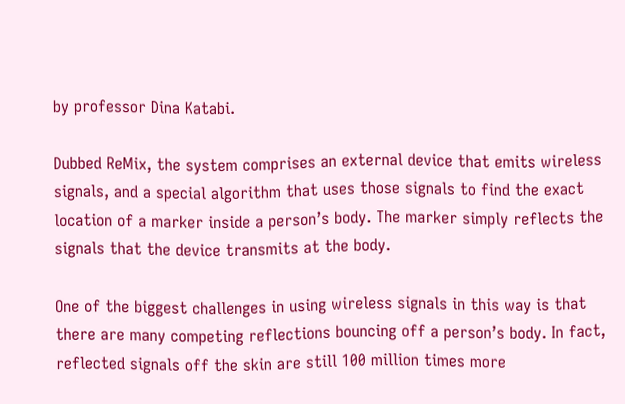by professor Dina Katabi.

Dubbed ReMix, the system comprises an external device that emits wireless signals, and a special algorithm that uses those signals to find the exact location of a marker inside a person’s body. The marker simply reflects the signals that the device transmits at the body.

One of the biggest challenges in using wireless signals in this way is that there are many competing reflections bouncing off a person’s body. In fact, reflected signals off the skin are still 100 million times more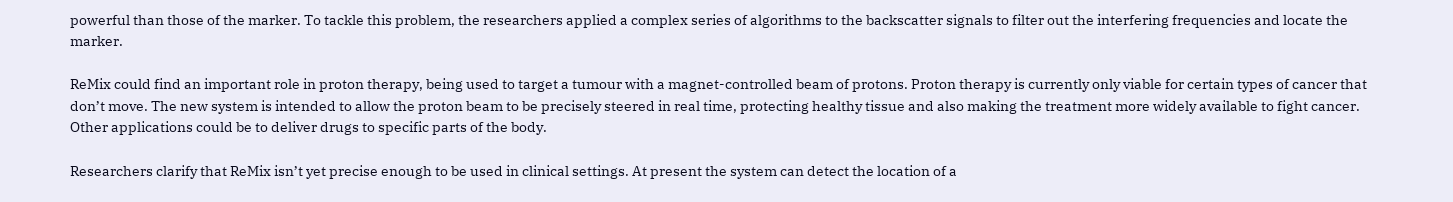powerful than those of the marker. To tackle this problem, the researchers applied a complex series of algorithms to the backscatter signals to filter out the interfering frequencies and locate the marker.

ReMix could find an important role in proton therapy, being used to target a tumour with a magnet-controlled beam of protons. Proton therapy is currently only viable for certain types of cancer that don’t move. The new system is intended to allow the proton beam to be precisely steered in real time, protecting healthy tissue and also making the treatment more widely available to fight cancer. Other applications could be to deliver drugs to specific parts of the body.

Researchers clarify that ReMix isn’t yet precise enough to be used in clinical settings. At present the system can detect the location of a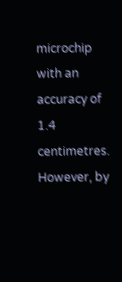microchip with an accuracy of 1.4 centimetres. However, by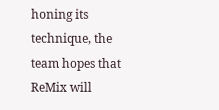honing its technique, the team hopes that ReMix will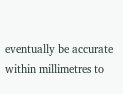eventually be accurate within millimetres to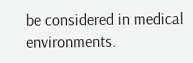be considered in medical environments.